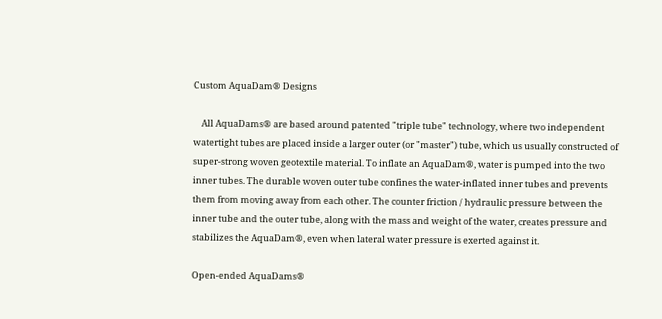Custom AquaDam® Designs

    All AquaDams® are based around patented "triple tube" technology, where two independent watertight tubes are placed inside a larger outer (or "master") tube, which us usually constructed of super-strong woven geotextile material. To inflate an AquaDam®, water is pumped into the two inner tubes. The durable woven outer tube confines the water-inflated inner tubes and prevents them from moving away from each other. The counter friction / hydraulic pressure between the inner tube and the outer tube, along with the mass and weight of the water, creates pressure and stabilizes the AquaDam®, even when lateral water pressure is exerted against it.

Open-ended AquaDams®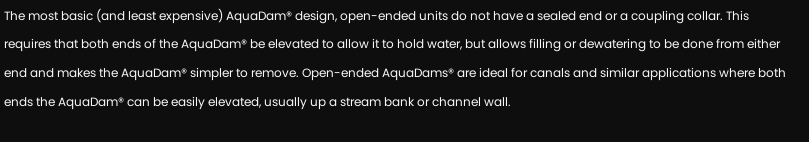The most basic (and least expensive) AquaDam® design, open-ended units do not have a sealed end or a coupling collar. This requires that both ends of the AquaDam® be elevated to allow it to hold water, but allows filling or dewatering to be done from either end and makes the AquaDam® simpler to remove. Open-ended AquaDams® are ideal for canals and similar applications where both ends the AquaDam® can be easily elevated, usually up a stream bank or channel wall.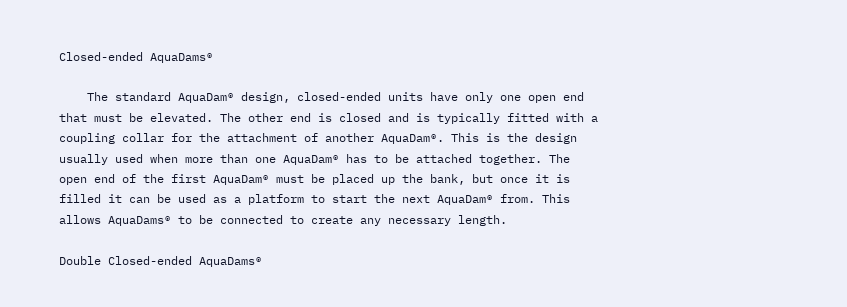Closed-ended AquaDams®

    The standard AquaDam® design, closed-ended units have only one open end that must be elevated. The other end is closed and is typically fitted with a coupling collar for the attachment of another AquaDam®. This is the design usually used when more than one AquaDam® has to be attached together. The open end of the first AquaDam® must be placed up the bank, but once it is filled it can be used as a platform to start the next AquaDam® from. This allows AquaDams® to be connected to create any necessary length.

Double Closed-ended AquaDams®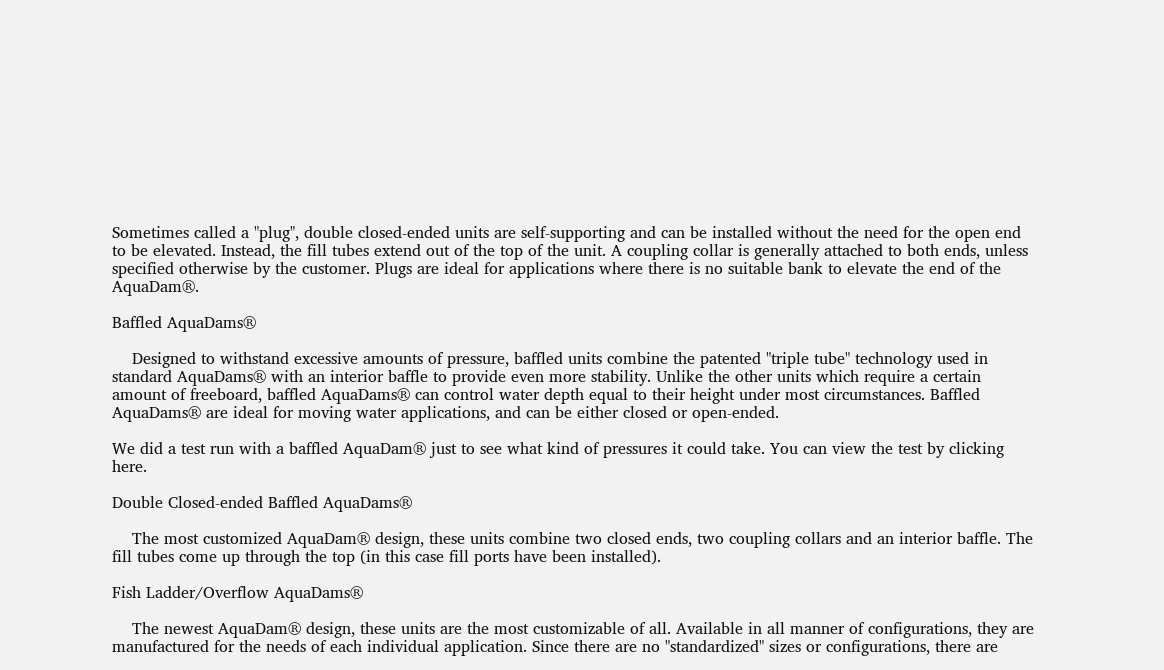Sometimes called a "plug", double closed-ended units are self-supporting and can be installed without the need for the open end to be elevated. Instead, the fill tubes extend out of the top of the unit. A coupling collar is generally attached to both ends, unless specified otherwise by the customer. Plugs are ideal for applications where there is no suitable bank to elevate the end of the AquaDam®.

Baffled AquaDams®

    Designed to withstand excessive amounts of pressure, baffled units combine the patented "triple tube" technology used in standard AquaDams® with an interior baffle to provide even more stability. Unlike the other units which require a certain amount of freeboard, baffled AquaDams® can control water depth equal to their height under most circumstances. Baffled AquaDams® are ideal for moving water applications, and can be either closed or open-ended.

We did a test run with a baffled AquaDam® just to see what kind of pressures it could take. You can view the test by clicking here.

Double Closed-ended Baffled AquaDams®

    The most customized AquaDam® design, these units combine two closed ends, two coupling collars and an interior baffle. The fill tubes come up through the top (in this case fill ports have been installed).

Fish Ladder/Overflow AquaDams®

    The newest AquaDam® design, these units are the most customizable of all. Available in all manner of configurations, they are manufactured for the needs of each individual application. Since there are no "standardized" sizes or configurations, there are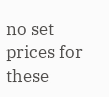no set prices for these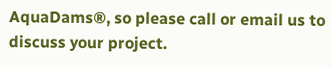AquaDams®, so please call or email us to discuss your project.